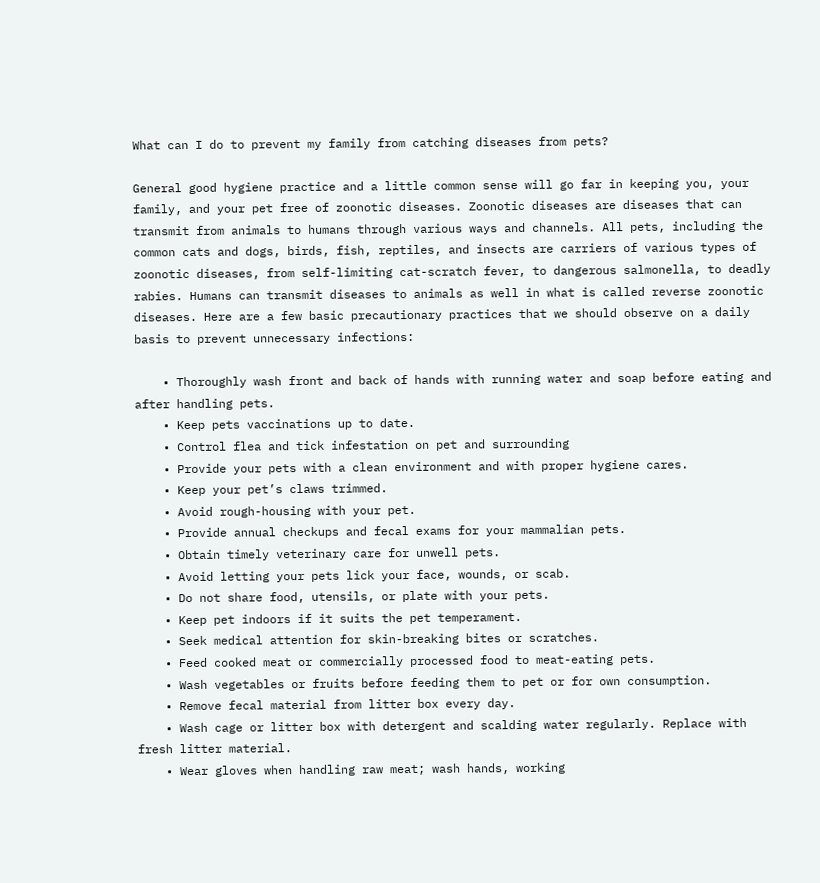What can I do to prevent my family from catching diseases from pets?

General good hygiene practice and a little common sense will go far in keeping you, your family, and your pet free of zoonotic diseases. Zoonotic diseases are diseases that can transmit from animals to humans through various ways and channels. All pets, including the common cats and dogs, birds, fish, reptiles, and insects are carriers of various types of zoonotic diseases, from self-limiting cat-scratch fever, to dangerous salmonella, to deadly rabies. Humans can transmit diseases to animals as well in what is called reverse zoonotic diseases. Here are a few basic precautionary practices that we should observe on a daily basis to prevent unnecessary infections:

    • Thoroughly wash front and back of hands with running water and soap before eating and after handling pets.
    • Keep pets vaccinations up to date.
    • Control flea and tick infestation on pet and surrounding
    • Provide your pets with a clean environment and with proper hygiene cares.
    • Keep your pet’s claws trimmed.
    • Avoid rough-housing with your pet.
    • Provide annual checkups and fecal exams for your mammalian pets.
    • Obtain timely veterinary care for unwell pets.
    • Avoid letting your pets lick your face, wounds, or scab.
    • Do not share food, utensils, or plate with your pets.
    • Keep pet indoors if it suits the pet temperament.
    • Seek medical attention for skin-breaking bites or scratches.
    • Feed cooked meat or commercially processed food to meat-eating pets.
    • Wash vegetables or fruits before feeding them to pet or for own consumption.
    • Remove fecal material from litter box every day.
    • Wash cage or litter box with detergent and scalding water regularly. Replace with fresh litter material.
    • Wear gloves when handling raw meat; wash hands, working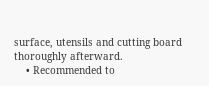surface, utensils and cutting board thoroughly afterward.
    • Recommended to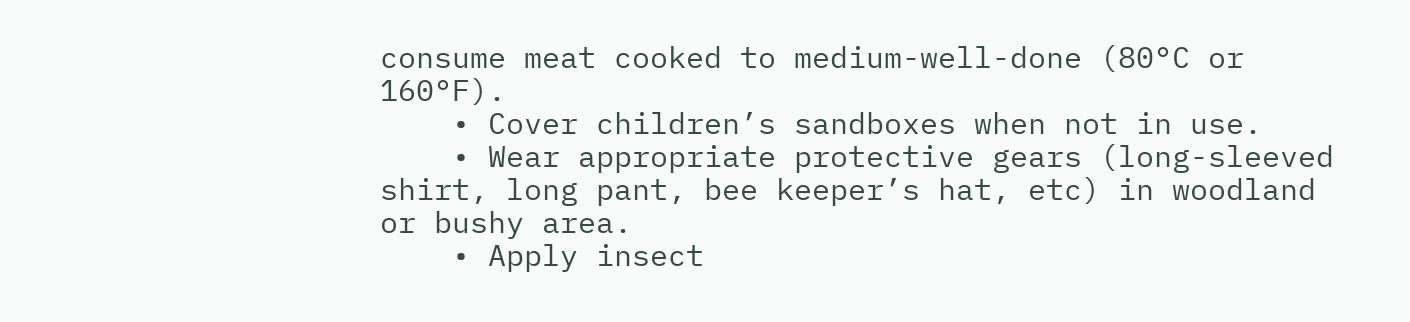consume meat cooked to medium-well-done (80°C or 160°F).
    • Cover children’s sandboxes when not in use.
    • Wear appropriate protective gears (long-sleeved shirt, long pant, bee keeper’s hat, etc) in woodland or bushy area.
    • Apply insect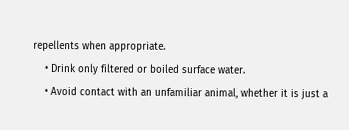repellents when appropriate.
    • Drink only filtered or boiled surface water.
    • Avoid contact with an unfamiliar animal, whether it is just a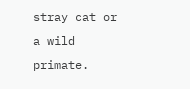stray cat or a wild primate.